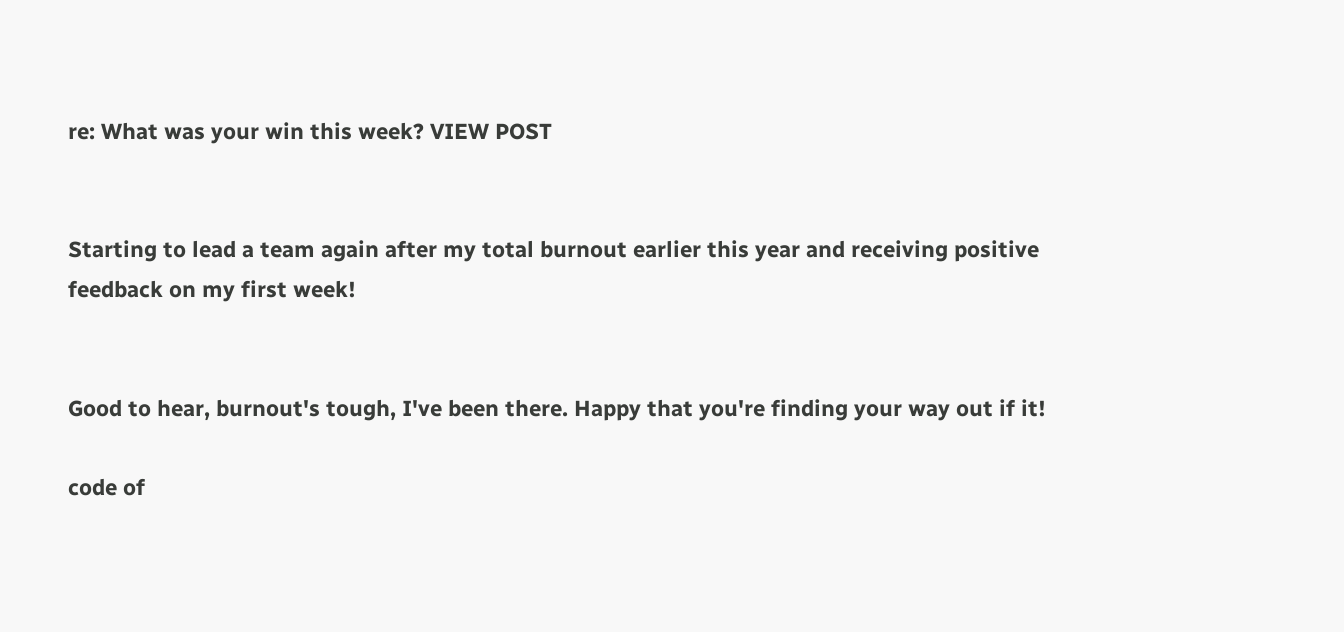re: What was your win this week? VIEW POST


Starting to lead a team again after my total burnout earlier this year and receiving positive feedback on my first week!


Good to hear, burnout's tough, I've been there. Happy that you're finding your way out if it!

code of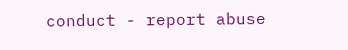conduct - report abuse